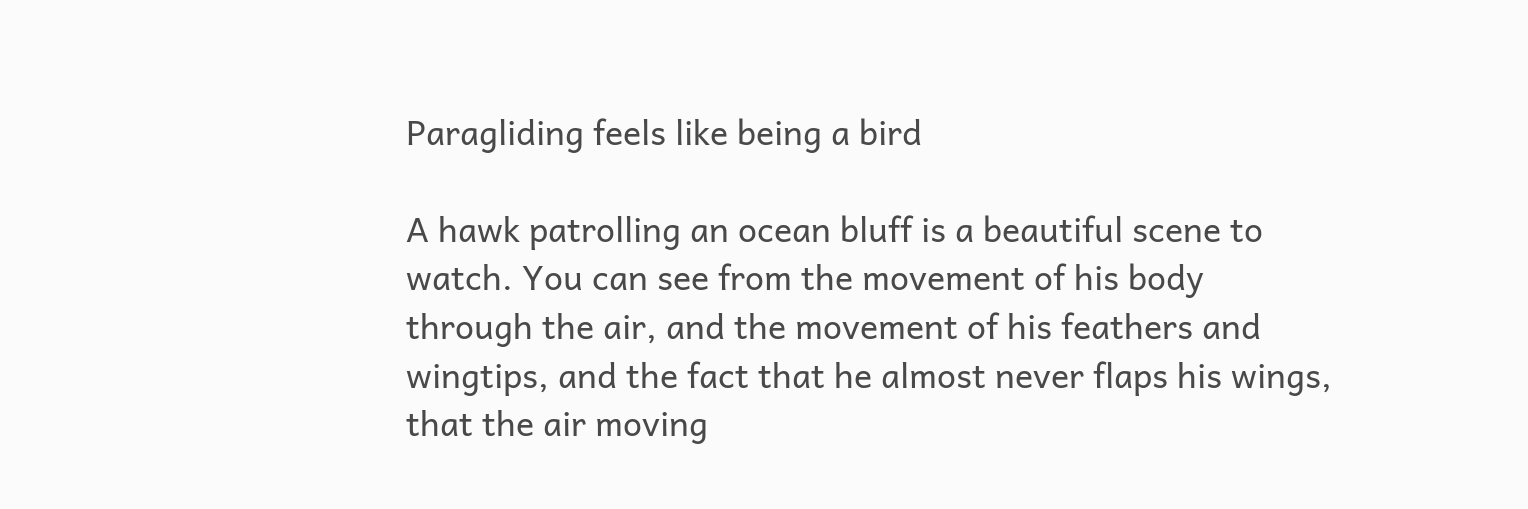Paragliding feels like being a bird

A hawk patrolling an ocean bluff is a beautiful scene to watch. You can see from the movement of his body through the air, and the movement of his feathers and wingtips, and the fact that he almost never flaps his wings, that the air moving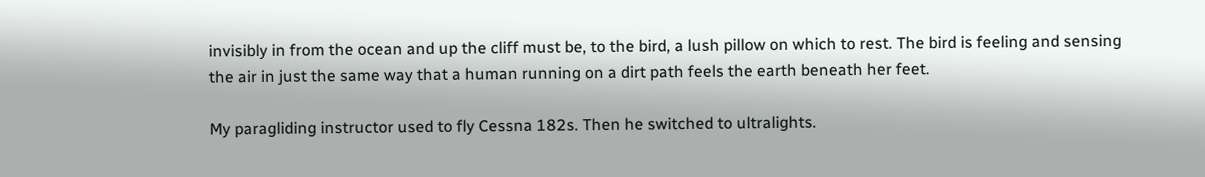invisibly in from the ocean and up the cliff must be, to the bird, a lush pillow on which to rest. The bird is feeling and sensing the air in just the same way that a human running on a dirt path feels the earth beneath her feet.

My paragliding instructor used to fly Cessna 182s. Then he switched to ultralights.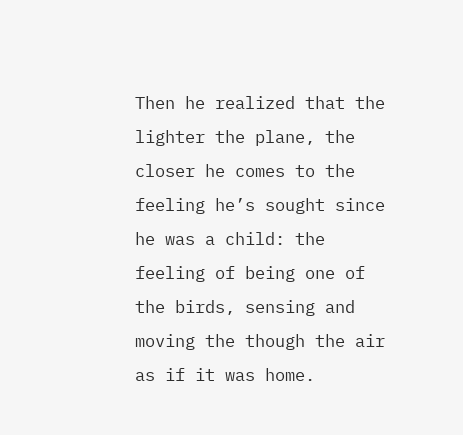Then he realized that the lighter the plane, the closer he comes to the feeling he’s sought since he was a child: the feeling of being one of the birds, sensing and moving the though the air as if it was home.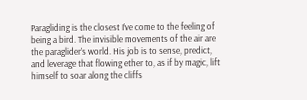Paragliding is the closest I’ve come to the feeling of being a bird. The invisible movements of the air are the paraglider’s world. His job is to sense, predict, and leverage that flowing ether to, as if by magic, lift himself to soar along the cliffs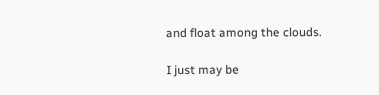and float among the clouds.

I just may be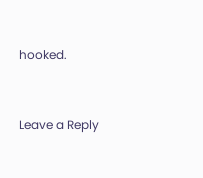hooked.


Leave a Reply